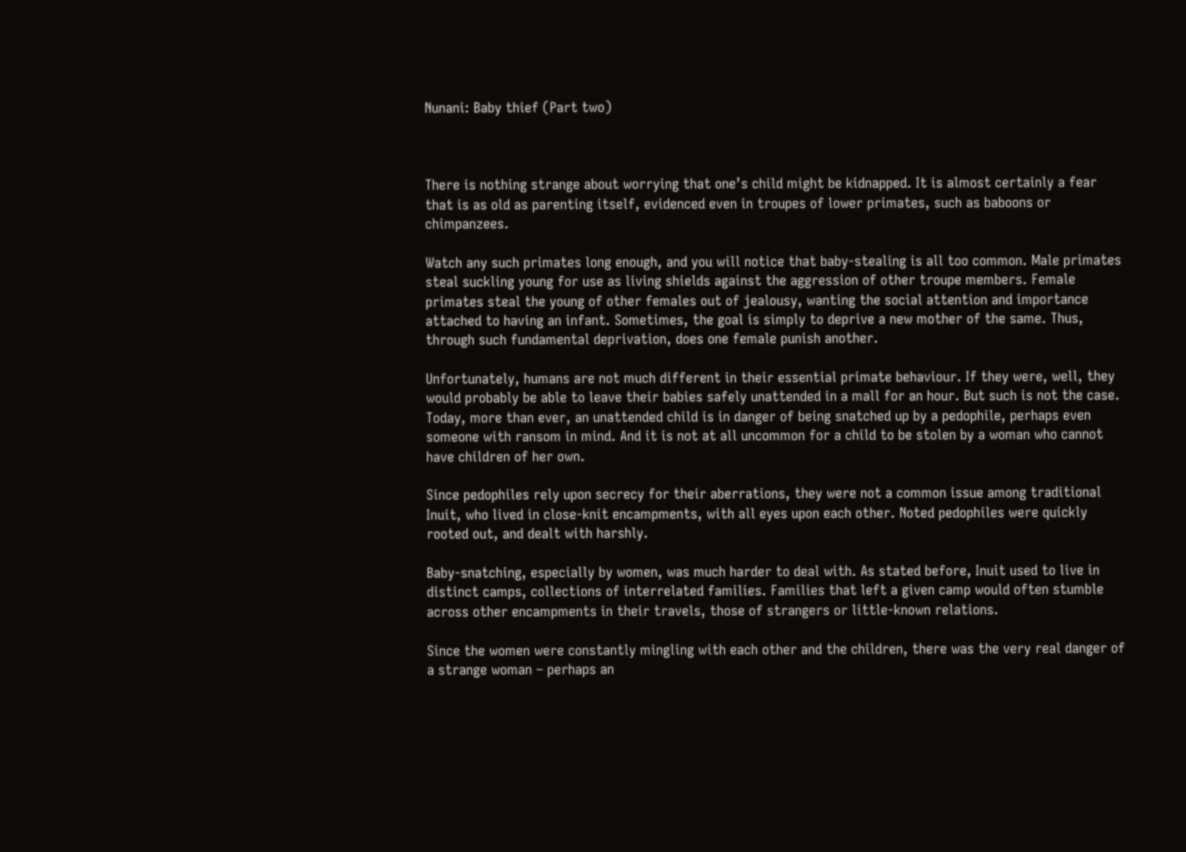Nunani: Baby thief (Part two)



There is nothing strange about worrying that one’s child might be kidnapped. It is almost certainly a fear that is as old as parenting itself, evidenced even in troupes of lower primates, such as baboons or chimpanzees.

Watch any such primates long enough, and you will notice that baby-stealing is all too common. Male primates steal suckling young for use as living shields against the aggression of other troupe members. Female primates steal the young of other females out of jealousy, wanting the social attention and importance attached to having an infant. Sometimes, the goal is simply to deprive a new mother of the same. Thus, through such fundamental deprivation, does one female punish another.

Unfortunately, humans are not much different in their essential primate behaviour. If they were, well, they would probably be able to leave their babies safely unattended in a mall for an hour. But such is not the case. Today, more than ever, an unattended child is in danger of being snatched up by a pedophile, perhaps even someone with ransom in mind. And it is not at all uncommon for a child to be stolen by a woman who cannot have children of her own.

Since pedophiles rely upon secrecy for their aberrations, they were not a common issue among traditional Inuit, who lived in close-knit encampments, with all eyes upon each other. Noted pedophiles were quickly rooted out, and dealt with harshly.

Baby-snatching, especially by women, was much harder to deal with. As stated before, Inuit used to live in distinct camps, collections of interrelated families. Families that left a given camp would often stumble across other encampments in their travels, those of strangers or little-known relations.

Since the women were constantly mingling with each other and the children, there was the very real danger of a strange woman – perhaps an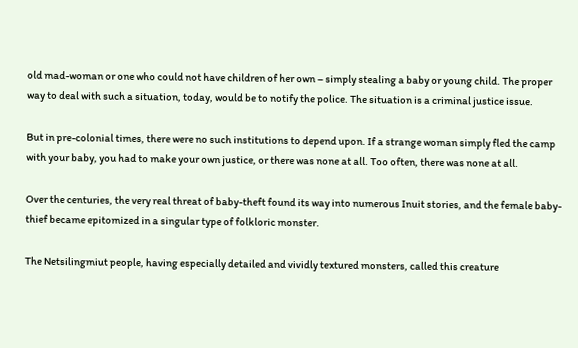old mad-woman or one who could not have children of her own – simply stealing a baby or young child. The proper way to deal with such a situation, today, would be to notify the police. The situation is a criminal justice issue.

But in pre-colonial times, there were no such institutions to depend upon. If a strange woman simply fled the camp with your baby, you had to make your own justice, or there was none at all. Too often, there was none at all.

Over the centuries, the very real threat of baby-theft found its way into numerous Inuit stories, and the female baby-thief became epitomized in a singular type of folkloric monster.

The Netsilingmiut people, having especially detailed and vividly textured monsters, called this creature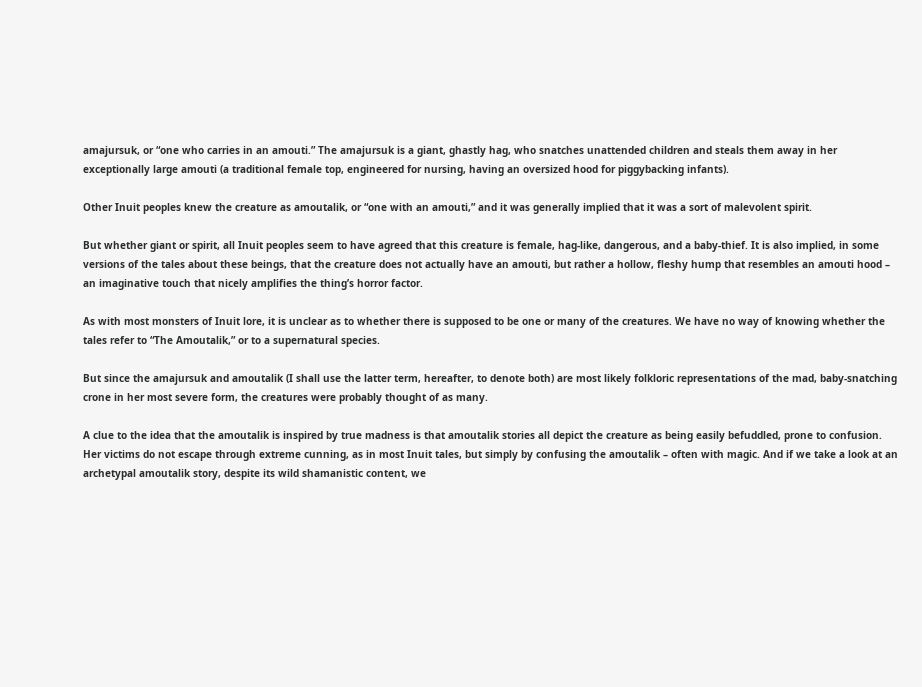amajursuk, or “one who carries in an amouti.” The amajursuk is a giant, ghastly hag, who snatches unattended children and steals them away in her exceptionally large amouti (a traditional female top, engineered for nursing, having an oversized hood for piggybacking infants).

Other Inuit peoples knew the creature as amoutalik, or “one with an amouti,” and it was generally implied that it was a sort of malevolent spirit.

But whether giant or spirit, all Inuit peoples seem to have agreed that this creature is female, hag-like, dangerous, and a baby-thief. It is also implied, in some versions of the tales about these beings, that the creature does not actually have an amouti, but rather a hollow, fleshy hump that resembles an amouti hood – an imaginative touch that nicely amplifies the thing’s horror factor.

As with most monsters of Inuit lore, it is unclear as to whether there is supposed to be one or many of the creatures. We have no way of knowing whether the tales refer to “The Amoutalik,” or to a supernatural species.

But since the amajursuk and amoutalik (I shall use the latter term, hereafter, to denote both) are most likely folkloric representations of the mad, baby-snatching crone in her most severe form, the creatures were probably thought of as many.

A clue to the idea that the amoutalik is inspired by true madness is that amoutalik stories all depict the creature as being easily befuddled, prone to confusion. Her victims do not escape through extreme cunning, as in most Inuit tales, but simply by confusing the amoutalik – often with magic. And if we take a look at an archetypal amoutalik story, despite its wild shamanistic content, we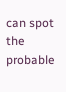can spot the probable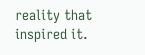reality that inspired it.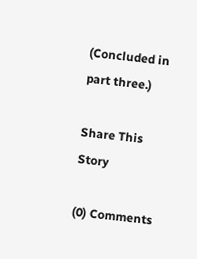(Concluded in part three.)

Share This Story

(0) Comments